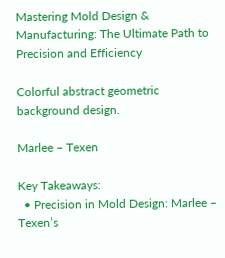Mastering Mold Design & Manufacturing: The Ultimate Path to Precision and Efficiency

Colorful abstract geometric background design.

Marlee – Texen

Key Takeaways:
  • Precision in Mold Design: Marlee – Texen’s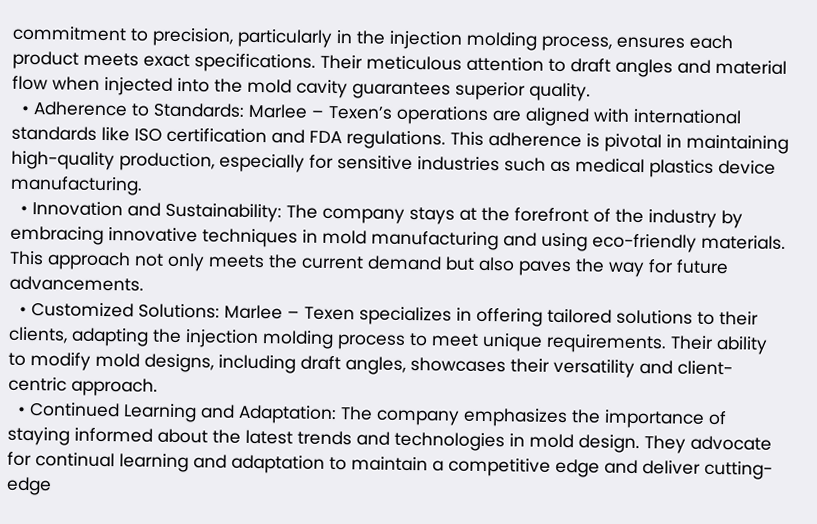commitment to precision, particularly in the injection molding process, ensures each product meets exact specifications. Their meticulous attention to draft angles and material flow when injected into the mold cavity guarantees superior quality.
  • Adherence to Standards: Marlee – Texen’s operations are aligned with international standards like ISO certification and FDA regulations. This adherence is pivotal in maintaining high-quality production, especially for sensitive industries such as medical plastics device manufacturing.
  • Innovation and Sustainability: The company stays at the forefront of the industry by embracing innovative techniques in mold manufacturing and using eco-friendly materials. This approach not only meets the current demand but also paves the way for future advancements.
  • Customized Solutions: Marlee – Texen specializes in offering tailored solutions to their clients, adapting the injection molding process to meet unique requirements. Their ability to modify mold designs, including draft angles, showcases their versatility and client-centric approach.
  • Continued Learning and Adaptation: The company emphasizes the importance of staying informed about the latest trends and technologies in mold design. They advocate for continual learning and adaptation to maintain a competitive edge and deliver cutting-edge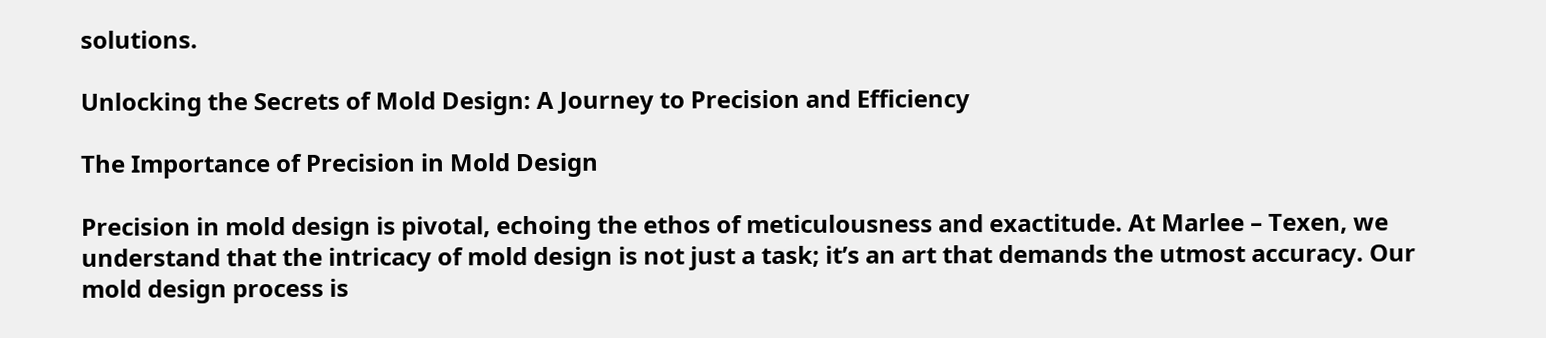solutions.

Unlocking the Secrets of Mold Design: A Journey to Precision and Efficiency

The Importance of Precision in Mold Design

Precision in mold design is pivotal, echoing the ethos of meticulousness and exactitude. At Marlee – Texen, we understand that the intricacy of mold design is not just a task; it’s an art that demands the utmost accuracy. Our mold design process is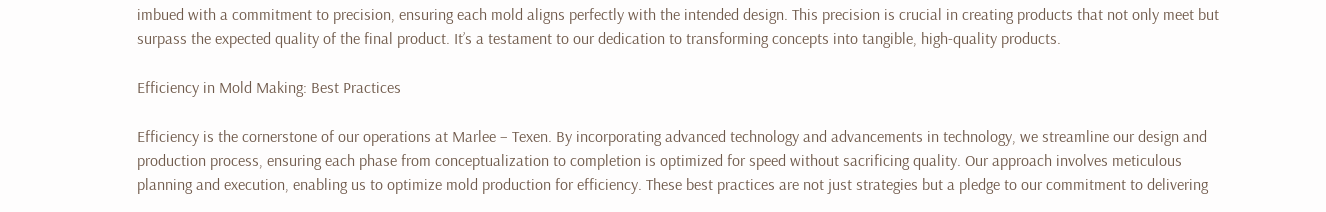imbued with a commitment to precision, ensuring each mold aligns perfectly with the intended design. This precision is crucial in creating products that not only meet but surpass the expected quality of the final product. It’s a testament to our dedication to transforming concepts into tangible, high-quality products.

Efficiency in Mold Making: Best Practices

Efficiency is the cornerstone of our operations at Marlee – Texen. By incorporating advanced technology and advancements in technology, we streamline our design and production process, ensuring each phase from conceptualization to completion is optimized for speed without sacrificing quality. Our approach involves meticulous planning and execution, enabling us to optimize mold production for efficiency. These best practices are not just strategies but a pledge to our commitment to delivering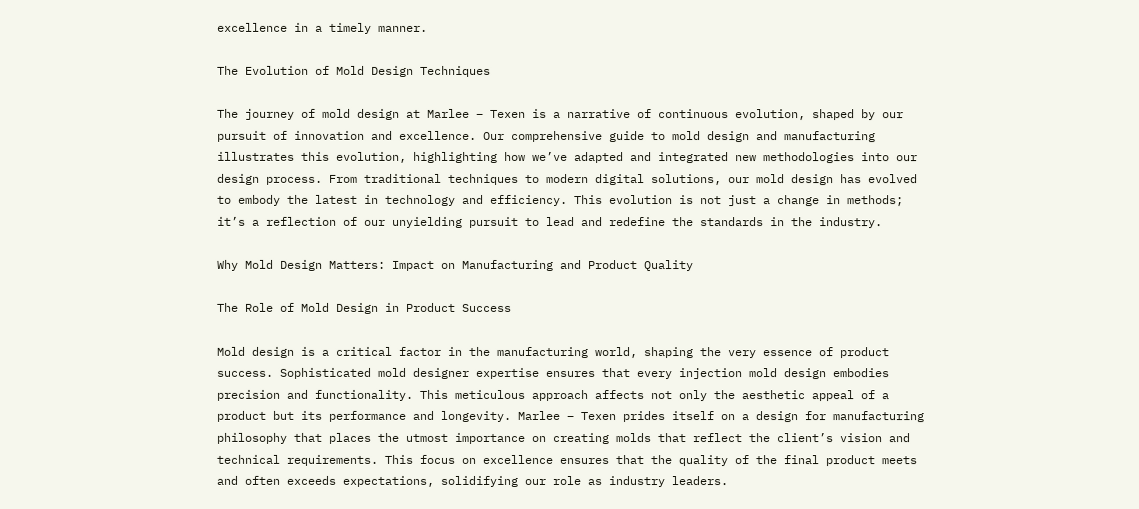excellence in a timely manner.

The Evolution of Mold Design Techniques

The journey of mold design at Marlee – Texen is a narrative of continuous evolution, shaped by our pursuit of innovation and excellence. Our comprehensive guide to mold design and manufacturing illustrates this evolution, highlighting how we’ve adapted and integrated new methodologies into our design process. From traditional techniques to modern digital solutions, our mold design has evolved to embody the latest in technology and efficiency. This evolution is not just a change in methods; it’s a reflection of our unyielding pursuit to lead and redefine the standards in the industry.

Why Mold Design Matters: Impact on Manufacturing and Product Quality

The Role of Mold Design in Product Success

Mold design is a critical factor in the manufacturing world, shaping the very essence of product success. Sophisticated mold designer expertise ensures that every injection mold design embodies precision and functionality. This meticulous approach affects not only the aesthetic appeal of a product but its performance and longevity. Marlee – Texen prides itself on a design for manufacturing philosophy that places the utmost importance on creating molds that reflect the client’s vision and technical requirements. This focus on excellence ensures that the quality of the final product meets and often exceeds expectations, solidifying our role as industry leaders.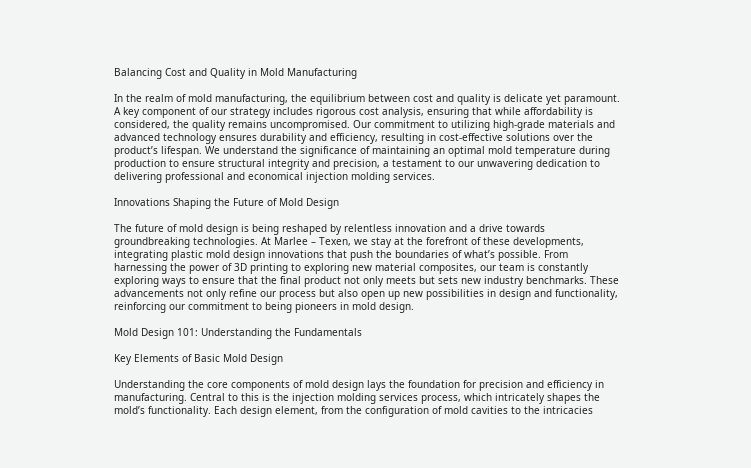Balancing Cost and Quality in Mold Manufacturing

In the realm of mold manufacturing, the equilibrium between cost and quality is delicate yet paramount. A key component of our strategy includes rigorous cost analysis, ensuring that while affordability is considered, the quality remains uncompromised. Our commitment to utilizing high-grade materials and advanced technology ensures durability and efficiency, resulting in cost-effective solutions over the product’s lifespan. We understand the significance of maintaining an optimal mold temperature during production to ensure structural integrity and precision, a testament to our unwavering dedication to delivering professional and economical injection molding services.

Innovations Shaping the Future of Mold Design

The future of mold design is being reshaped by relentless innovation and a drive towards groundbreaking technologies. At Marlee – Texen, we stay at the forefront of these developments, integrating plastic mold design innovations that push the boundaries of what’s possible. From harnessing the power of 3D printing to exploring new material composites, our team is constantly exploring ways to ensure that the final product not only meets but sets new industry benchmarks. These advancements not only refine our process but also open up new possibilities in design and functionality, reinforcing our commitment to being pioneers in mold design.

Mold Design 101: Understanding the Fundamentals

Key Elements of Basic Mold Design

Understanding the core components of mold design lays the foundation for precision and efficiency in manufacturing. Central to this is the injection molding services process, which intricately shapes the mold’s functionality. Each design element, from the configuration of mold cavities to the intricacies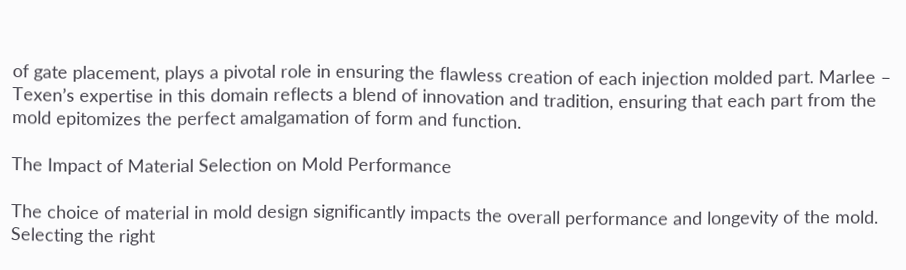of gate placement, plays a pivotal role in ensuring the flawless creation of each injection molded part. Marlee – Texen’s expertise in this domain reflects a blend of innovation and tradition, ensuring that each part from the mold epitomizes the perfect amalgamation of form and function.

The Impact of Material Selection on Mold Performance

The choice of material in mold design significantly impacts the overall performance and longevity of the mold. Selecting the right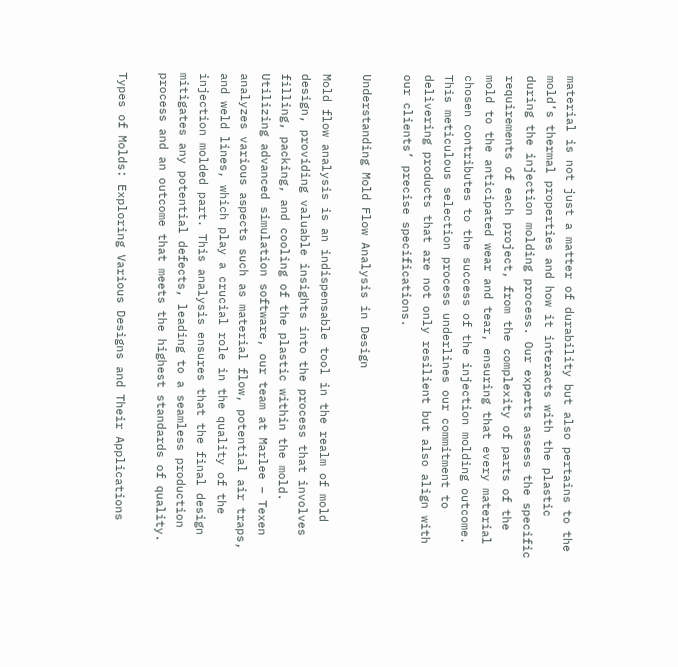material is not just a matter of durability but also pertains to the mold’s thermal properties and how it interacts with the plastic during the injection molding process. Our experts assess the specific requirements of each project, from the complexity of parts of the mold to the anticipated wear and tear, ensuring that every material chosen contributes to the success of the injection molding outcome. This meticulous selection process underlines our commitment to delivering products that are not only resilient but also align with our clients’ precise specifications.

Understanding Mold Flow Analysis in Design

Mold flow analysis is an indispensable tool in the realm of mold design, providing valuable insights into the process that involves filling, packing, and cooling of the plastic within the mold. Utilizing advanced simulation software, our team at Marlee – Texen analyzes various aspects such as material flow, potential air traps, and weld lines, which play a crucial role in the quality of the injection molded part. This analysis ensures that the final design mitigates any potential defects, leading to a seamless production process and an outcome that meets the highest standards of quality.

Types of Molds: Exploring Various Designs and Their Applications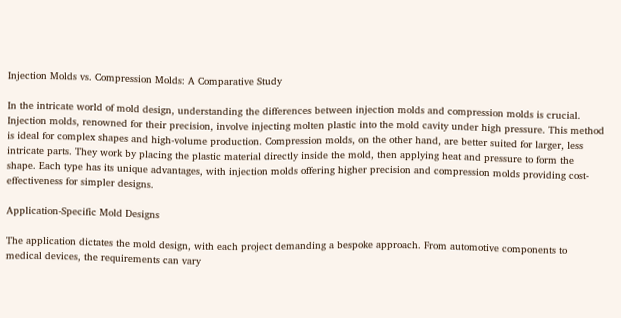Injection Molds vs. Compression Molds: A Comparative Study

In the intricate world of mold design, understanding the differences between injection molds and compression molds is crucial. Injection molds, renowned for their precision, involve injecting molten plastic into the mold cavity under high pressure. This method is ideal for complex shapes and high-volume production. Compression molds, on the other hand, are better suited for larger, less intricate parts. They work by placing the plastic material directly inside the mold, then applying heat and pressure to form the shape. Each type has its unique advantages, with injection molds offering higher precision and compression molds providing cost-effectiveness for simpler designs.

Application-Specific Mold Designs

The application dictates the mold design, with each project demanding a bespoke approach. From automotive components to medical devices, the requirements can vary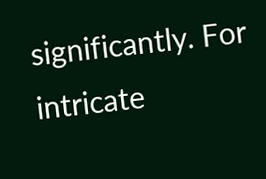significantly. For intricate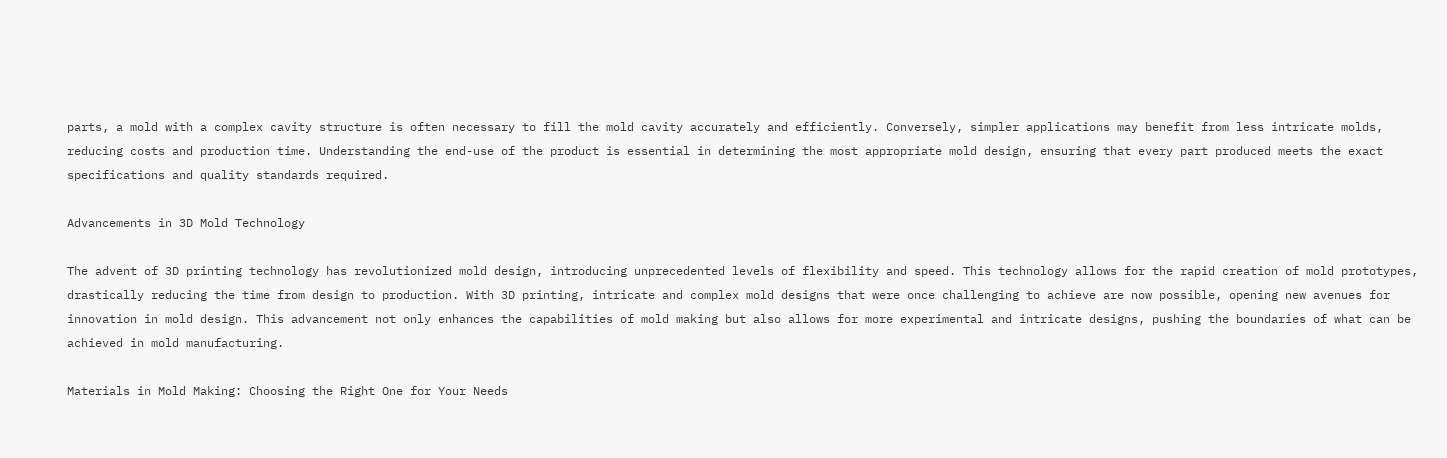parts, a mold with a complex cavity structure is often necessary to fill the mold cavity accurately and efficiently. Conversely, simpler applications may benefit from less intricate molds, reducing costs and production time. Understanding the end-use of the product is essential in determining the most appropriate mold design, ensuring that every part produced meets the exact specifications and quality standards required.

Advancements in 3D Mold Technology

The advent of 3D printing technology has revolutionized mold design, introducing unprecedented levels of flexibility and speed. This technology allows for the rapid creation of mold prototypes, drastically reducing the time from design to production. With 3D printing, intricate and complex mold designs that were once challenging to achieve are now possible, opening new avenues for innovation in mold design. This advancement not only enhances the capabilities of mold making but also allows for more experimental and intricate designs, pushing the boundaries of what can be achieved in mold manufacturing.

Materials in Mold Making: Choosing the Right One for Your Needs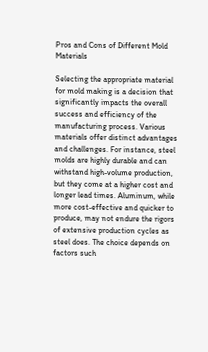Pros and Cons of Different Mold Materials

Selecting the appropriate material for mold making is a decision that significantly impacts the overall success and efficiency of the manufacturing process. Various materials offer distinct advantages and challenges. For instance, steel molds are highly durable and can withstand high-volume production, but they come at a higher cost and longer lead times. Aluminum, while more cost-effective and quicker to produce, may not endure the rigors of extensive production cycles as steel does. The choice depends on factors such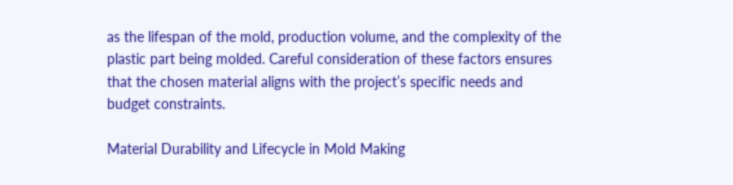as the lifespan of the mold, production volume, and the complexity of the plastic part being molded. Careful consideration of these factors ensures that the chosen material aligns with the project’s specific needs and budget constraints.

Material Durability and Lifecycle in Mold Making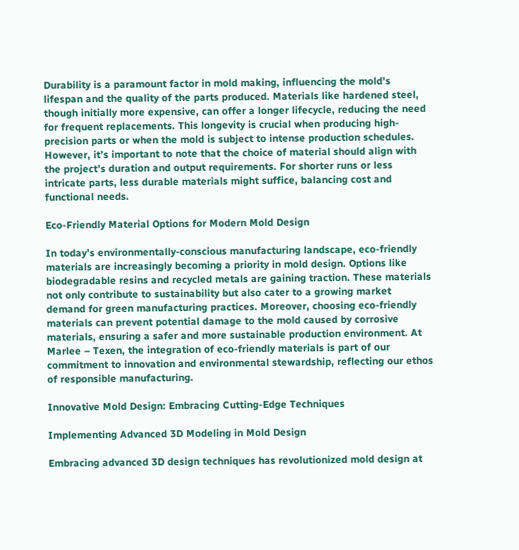Durability is a paramount factor in mold making, influencing the mold’s lifespan and the quality of the parts produced. Materials like hardened steel, though initially more expensive, can offer a longer lifecycle, reducing the need for frequent replacements. This longevity is crucial when producing high-precision parts or when the mold is subject to intense production schedules. However, it’s important to note that the choice of material should align with the project’s duration and output requirements. For shorter runs or less intricate parts, less durable materials might suffice, balancing cost and functional needs.

Eco-Friendly Material Options for Modern Mold Design

In today’s environmentally-conscious manufacturing landscape, eco-friendly materials are increasingly becoming a priority in mold design. Options like biodegradable resins and recycled metals are gaining traction. These materials not only contribute to sustainability but also cater to a growing market demand for green manufacturing practices. Moreover, choosing eco-friendly materials can prevent potential damage to the mold caused by corrosive materials, ensuring a safer and more sustainable production environment. At Marlee – Texen, the integration of eco-friendly materials is part of our commitment to innovation and environmental stewardship, reflecting our ethos of responsible manufacturing.

Innovative Mold Design: Embracing Cutting-Edge Techniques

Implementing Advanced 3D Modeling in Mold Design

Embracing advanced 3D design techniques has revolutionized mold design at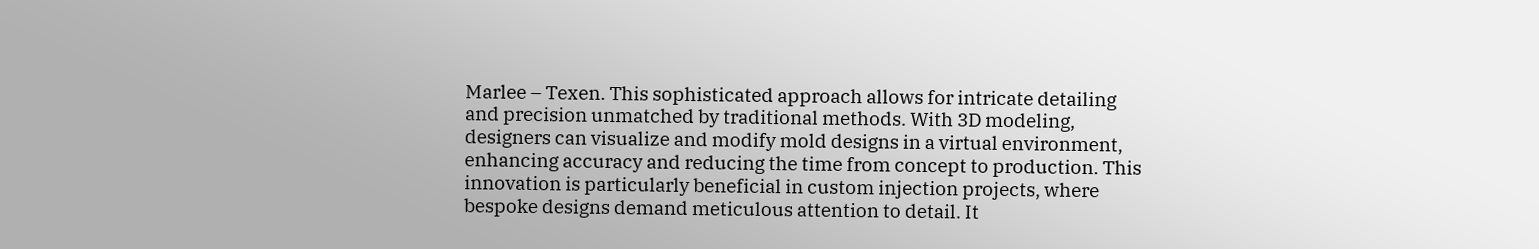Marlee – Texen. This sophisticated approach allows for intricate detailing and precision unmatched by traditional methods. With 3D modeling, designers can visualize and modify mold designs in a virtual environment, enhancing accuracy and reducing the time from concept to production. This innovation is particularly beneficial in custom injection projects, where bespoke designs demand meticulous attention to detail. It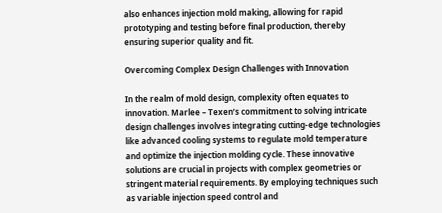also enhances injection mold making, allowing for rapid prototyping and testing before final production, thereby ensuring superior quality and fit.

Overcoming Complex Design Challenges with Innovation

In the realm of mold design, complexity often equates to innovation. Marlee – Texen’s commitment to solving intricate design challenges involves integrating cutting-edge technologies like advanced cooling systems to regulate mold temperature and optimize the injection molding cycle. These innovative solutions are crucial in projects with complex geometries or stringent material requirements. By employing techniques such as variable injection speed control and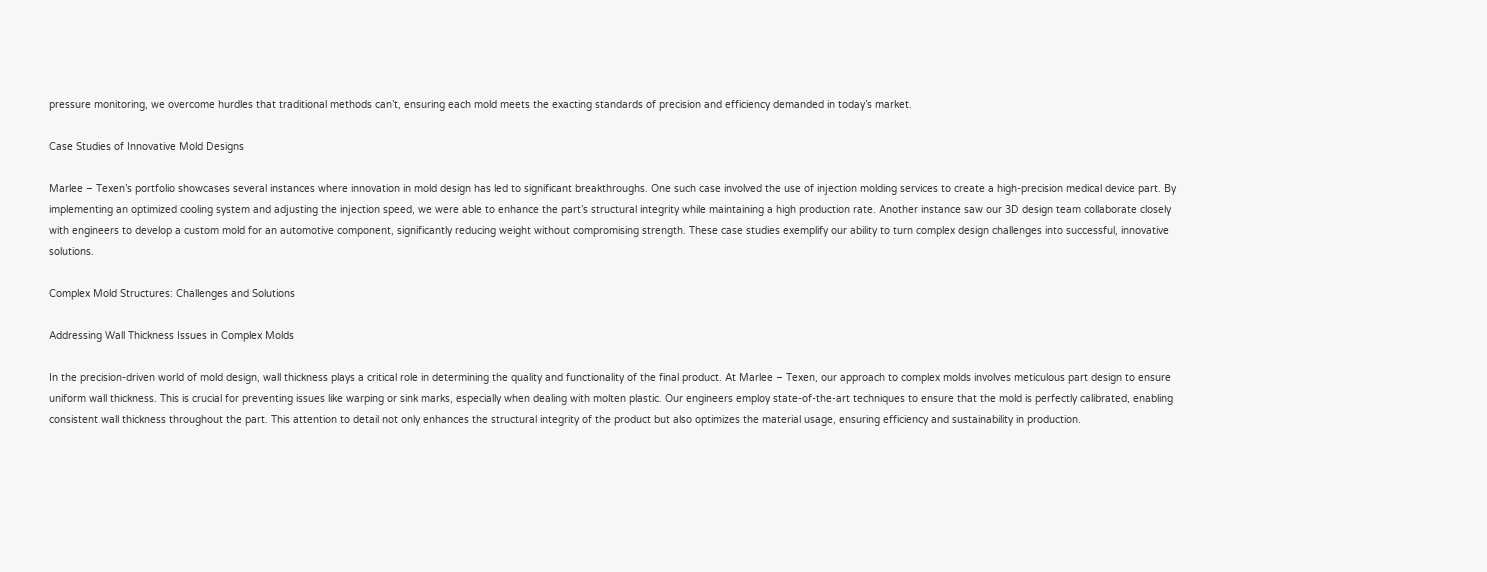pressure monitoring, we overcome hurdles that traditional methods can’t, ensuring each mold meets the exacting standards of precision and efficiency demanded in today’s market.

Case Studies of Innovative Mold Designs

Marlee – Texen’s portfolio showcases several instances where innovation in mold design has led to significant breakthroughs. One such case involved the use of injection molding services to create a high-precision medical device part. By implementing an optimized cooling system and adjusting the injection speed, we were able to enhance the part’s structural integrity while maintaining a high production rate. Another instance saw our 3D design team collaborate closely with engineers to develop a custom mold for an automotive component, significantly reducing weight without compromising strength. These case studies exemplify our ability to turn complex design challenges into successful, innovative solutions.

Complex Mold Structures: Challenges and Solutions

Addressing Wall Thickness Issues in Complex Molds

In the precision-driven world of mold design, wall thickness plays a critical role in determining the quality and functionality of the final product. At Marlee – Texen, our approach to complex molds involves meticulous part design to ensure uniform wall thickness. This is crucial for preventing issues like warping or sink marks, especially when dealing with molten plastic. Our engineers employ state-of-the-art techniques to ensure that the mold is perfectly calibrated, enabling consistent wall thickness throughout the part. This attention to detail not only enhances the structural integrity of the product but also optimizes the material usage, ensuring efficiency and sustainability in production.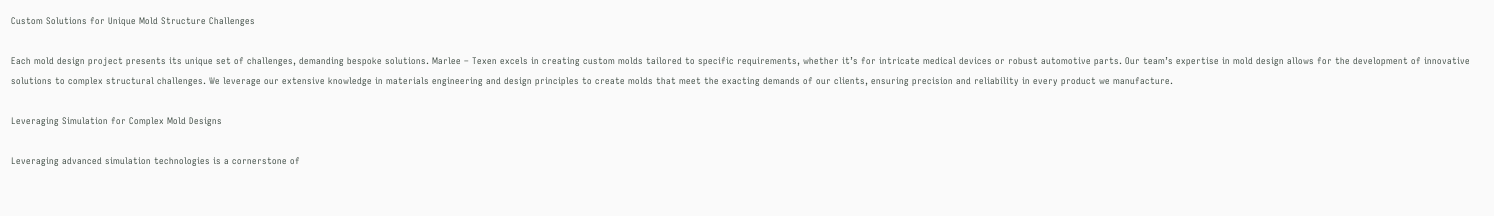Custom Solutions for Unique Mold Structure Challenges

Each mold design project presents its unique set of challenges, demanding bespoke solutions. Marlee – Texen excels in creating custom molds tailored to specific requirements, whether it’s for intricate medical devices or robust automotive parts. Our team’s expertise in mold design allows for the development of innovative solutions to complex structural challenges. We leverage our extensive knowledge in materials engineering and design principles to create molds that meet the exacting demands of our clients, ensuring precision and reliability in every product we manufacture.

Leveraging Simulation for Complex Mold Designs

Leveraging advanced simulation technologies is a cornerstone of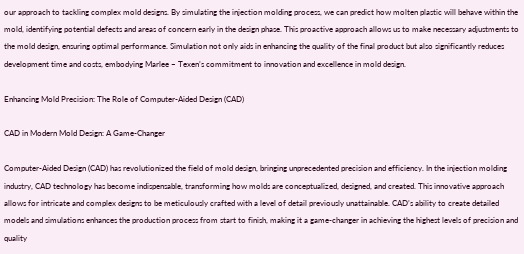our approach to tackling complex mold designs. By simulating the injection molding process, we can predict how molten plastic will behave within the mold, identifying potential defects and areas of concern early in the design phase. This proactive approach allows us to make necessary adjustments to the mold design, ensuring optimal performance. Simulation not only aids in enhancing the quality of the final product but also significantly reduces development time and costs, embodying Marlee – Texen’s commitment to innovation and excellence in mold design.

Enhancing Mold Precision: The Role of Computer-Aided Design (CAD)

CAD in Modern Mold Design: A Game-Changer

Computer-Aided Design (CAD) has revolutionized the field of mold design, bringing unprecedented precision and efficiency. In the injection molding industry, CAD technology has become indispensable, transforming how molds are conceptualized, designed, and created. This innovative approach allows for intricate and complex designs to be meticulously crafted with a level of detail previously unattainable. CAD’s ability to create detailed models and simulations enhances the production process from start to finish, making it a game-changer in achieving the highest levels of precision and quality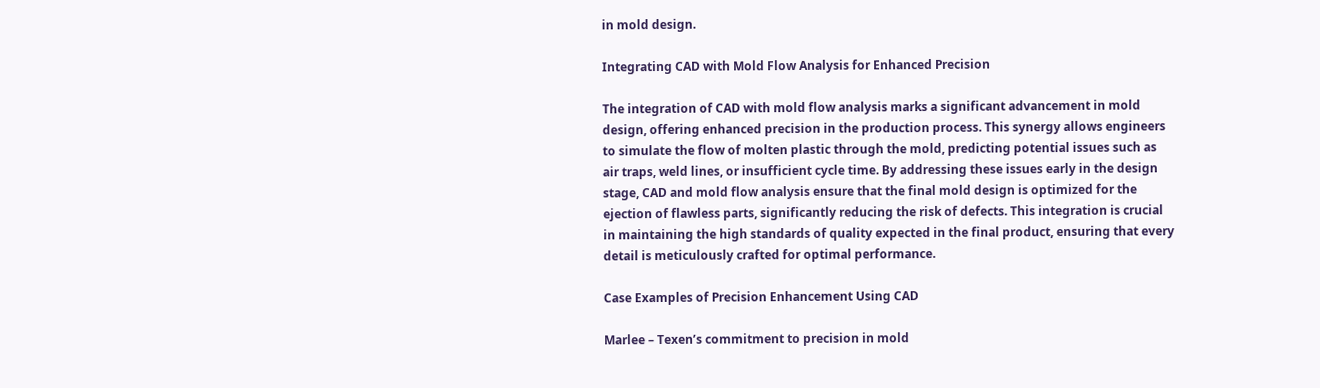in mold design.

Integrating CAD with Mold Flow Analysis for Enhanced Precision

The integration of CAD with mold flow analysis marks a significant advancement in mold design, offering enhanced precision in the production process. This synergy allows engineers to simulate the flow of molten plastic through the mold, predicting potential issues such as air traps, weld lines, or insufficient cycle time. By addressing these issues early in the design stage, CAD and mold flow analysis ensure that the final mold design is optimized for the ejection of flawless parts, significantly reducing the risk of defects. This integration is crucial in maintaining the high standards of quality expected in the final product, ensuring that every detail is meticulously crafted for optimal performance.

Case Examples of Precision Enhancement Using CAD

Marlee – Texen’s commitment to precision in mold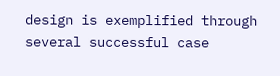design is exemplified through several successful case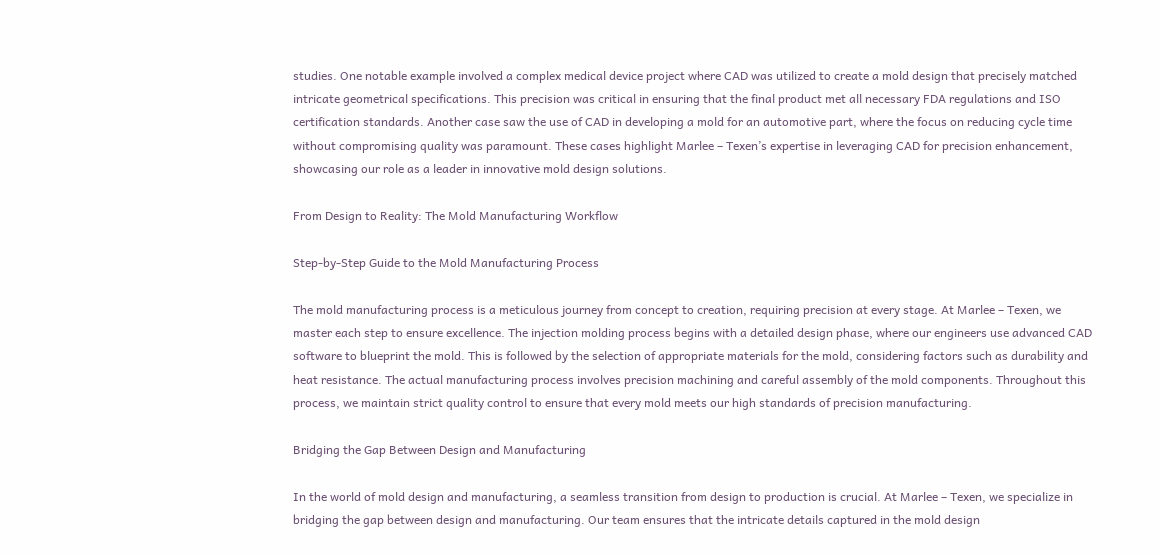studies. One notable example involved a complex medical device project where CAD was utilized to create a mold design that precisely matched intricate geometrical specifications. This precision was critical in ensuring that the final product met all necessary FDA regulations and ISO certification standards. Another case saw the use of CAD in developing a mold for an automotive part, where the focus on reducing cycle time without compromising quality was paramount. These cases highlight Marlee – Texen’s expertise in leveraging CAD for precision enhancement, showcasing our role as a leader in innovative mold design solutions.

From Design to Reality: The Mold Manufacturing Workflow

Step-by-Step Guide to the Mold Manufacturing Process

The mold manufacturing process is a meticulous journey from concept to creation, requiring precision at every stage. At Marlee – Texen, we master each step to ensure excellence. The injection molding process begins with a detailed design phase, where our engineers use advanced CAD software to blueprint the mold. This is followed by the selection of appropriate materials for the mold, considering factors such as durability and heat resistance. The actual manufacturing process involves precision machining and careful assembly of the mold components. Throughout this process, we maintain strict quality control to ensure that every mold meets our high standards of precision manufacturing.

Bridging the Gap Between Design and Manufacturing

In the world of mold design and manufacturing, a seamless transition from design to production is crucial. At Marlee – Texen, we specialize in bridging the gap between design and manufacturing. Our team ensures that the intricate details captured in the mold design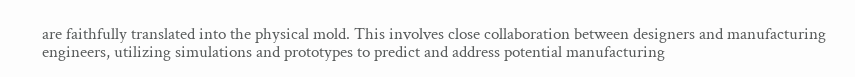are faithfully translated into the physical mold. This involves close collaboration between designers and manufacturing engineers, utilizing simulations and prototypes to predict and address potential manufacturing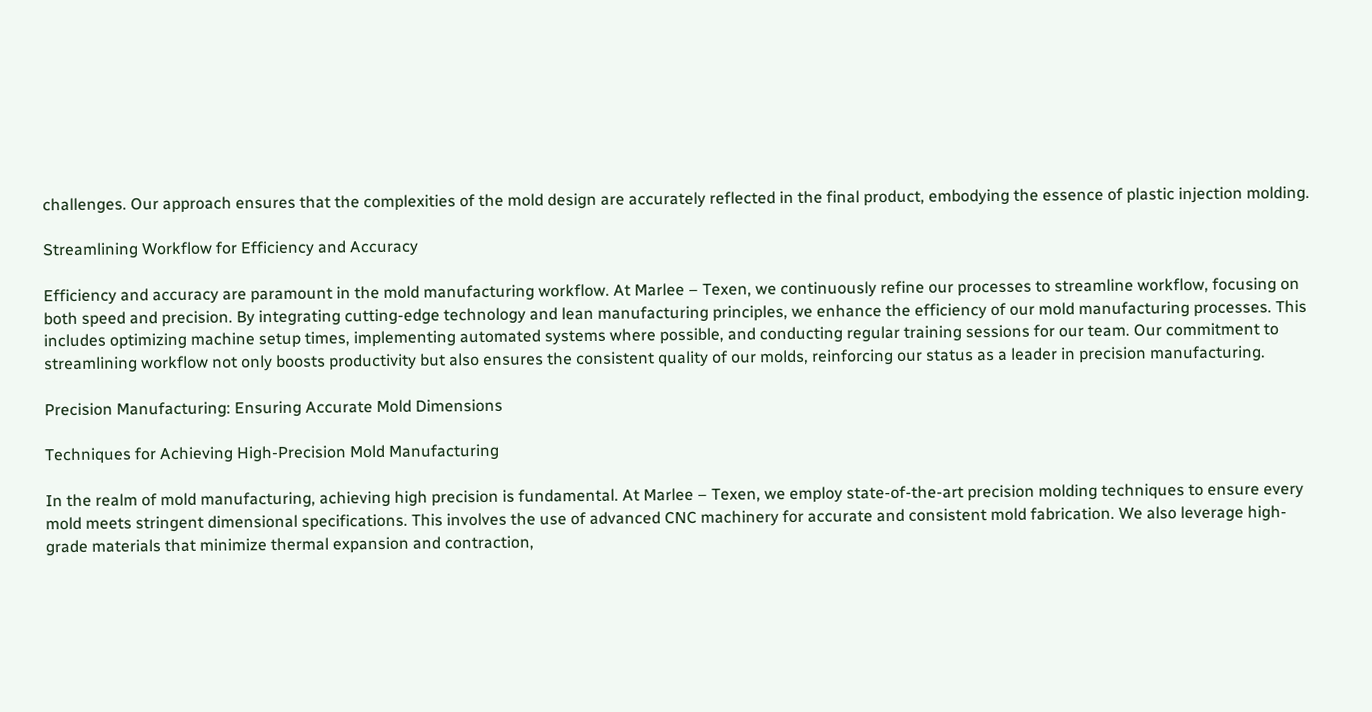challenges. Our approach ensures that the complexities of the mold design are accurately reflected in the final product, embodying the essence of plastic injection molding.

Streamlining Workflow for Efficiency and Accuracy

Efficiency and accuracy are paramount in the mold manufacturing workflow. At Marlee – Texen, we continuously refine our processes to streamline workflow, focusing on both speed and precision. By integrating cutting-edge technology and lean manufacturing principles, we enhance the efficiency of our mold manufacturing processes. This includes optimizing machine setup times, implementing automated systems where possible, and conducting regular training sessions for our team. Our commitment to streamlining workflow not only boosts productivity but also ensures the consistent quality of our molds, reinforcing our status as a leader in precision manufacturing.

Precision Manufacturing: Ensuring Accurate Mold Dimensions

Techniques for Achieving High-Precision Mold Manufacturing

In the realm of mold manufacturing, achieving high precision is fundamental. At Marlee – Texen, we employ state-of-the-art precision molding techniques to ensure every mold meets stringent dimensional specifications. This involves the use of advanced CNC machinery for accurate and consistent mold fabrication. We also leverage high-grade materials that minimize thermal expansion and contraction,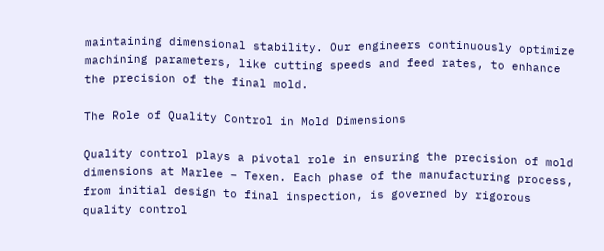maintaining dimensional stability. Our engineers continuously optimize machining parameters, like cutting speeds and feed rates, to enhance the precision of the final mold.

The Role of Quality Control in Mold Dimensions

Quality control plays a pivotal role in ensuring the precision of mold dimensions at Marlee – Texen. Each phase of the manufacturing process, from initial design to final inspection, is governed by rigorous quality control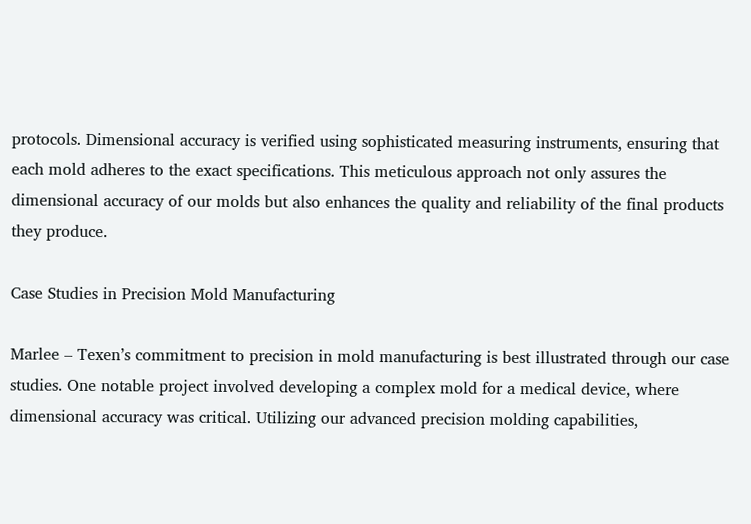protocols. Dimensional accuracy is verified using sophisticated measuring instruments, ensuring that each mold adheres to the exact specifications. This meticulous approach not only assures the dimensional accuracy of our molds but also enhances the quality and reliability of the final products they produce.

Case Studies in Precision Mold Manufacturing

Marlee – Texen’s commitment to precision in mold manufacturing is best illustrated through our case studies. One notable project involved developing a complex mold for a medical device, where dimensional accuracy was critical. Utilizing our advanced precision molding capabilities,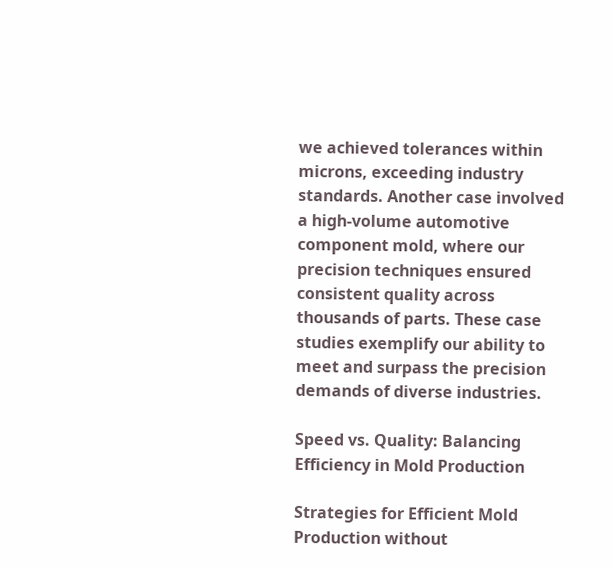we achieved tolerances within microns, exceeding industry standards. Another case involved a high-volume automotive component mold, where our precision techniques ensured consistent quality across thousands of parts. These case studies exemplify our ability to meet and surpass the precision demands of diverse industries.

Speed vs. Quality: Balancing Efficiency in Mold Production

Strategies for Efficient Mold Production without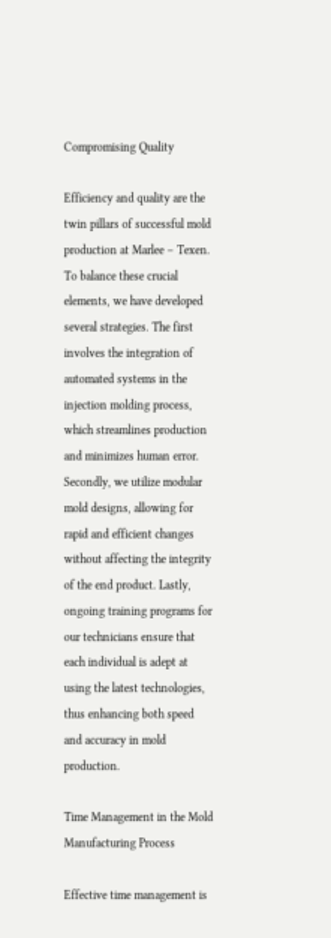Compromising Quality

Efficiency and quality are the twin pillars of successful mold production at Marlee – Texen. To balance these crucial elements, we have developed several strategies. The first involves the integration of automated systems in the injection molding process, which streamlines production and minimizes human error. Secondly, we utilize modular mold designs, allowing for rapid and efficient changes without affecting the integrity of the end product. Lastly, ongoing training programs for our technicians ensure that each individual is adept at using the latest technologies, thus enhancing both speed and accuracy in mold production.

Time Management in the Mold Manufacturing Process

Effective time management is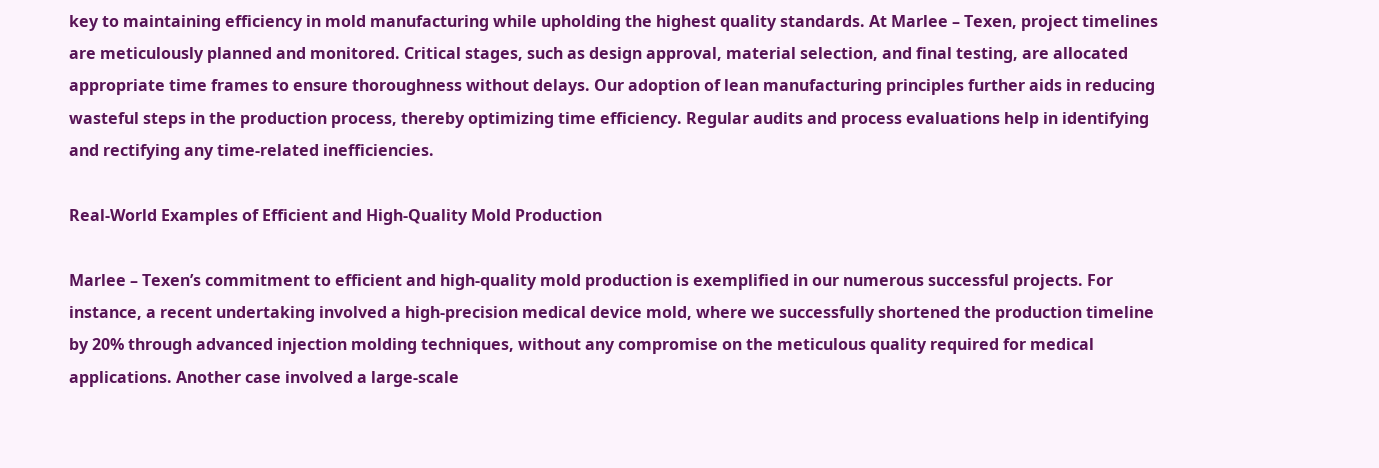key to maintaining efficiency in mold manufacturing while upholding the highest quality standards. At Marlee – Texen, project timelines are meticulously planned and monitored. Critical stages, such as design approval, material selection, and final testing, are allocated appropriate time frames to ensure thoroughness without delays. Our adoption of lean manufacturing principles further aids in reducing wasteful steps in the production process, thereby optimizing time efficiency. Regular audits and process evaluations help in identifying and rectifying any time-related inefficiencies.

Real-World Examples of Efficient and High-Quality Mold Production

Marlee – Texen’s commitment to efficient and high-quality mold production is exemplified in our numerous successful projects. For instance, a recent undertaking involved a high-precision medical device mold, where we successfully shortened the production timeline by 20% through advanced injection molding techniques, without any compromise on the meticulous quality required for medical applications. Another case involved a large-scale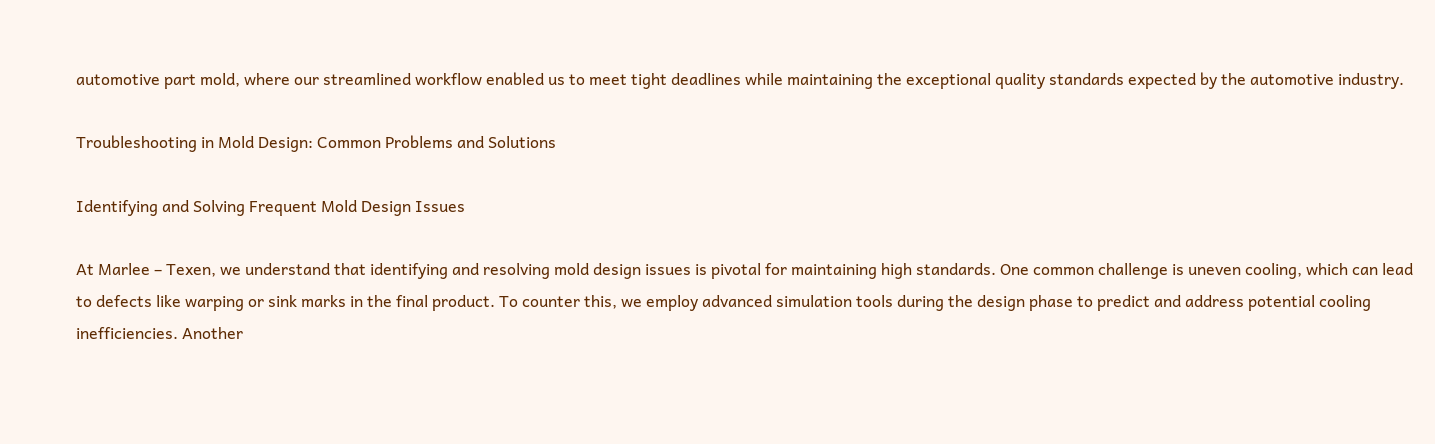automotive part mold, where our streamlined workflow enabled us to meet tight deadlines while maintaining the exceptional quality standards expected by the automotive industry.

Troubleshooting in Mold Design: Common Problems and Solutions

Identifying and Solving Frequent Mold Design Issues

At Marlee – Texen, we understand that identifying and resolving mold design issues is pivotal for maintaining high standards. One common challenge is uneven cooling, which can lead to defects like warping or sink marks in the final product. To counter this, we employ advanced simulation tools during the design phase to predict and address potential cooling inefficiencies. Another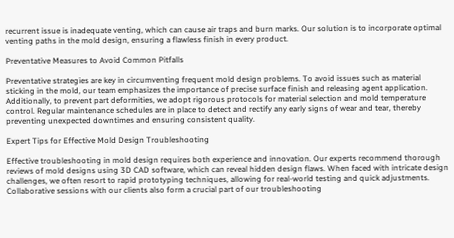recurrent issue is inadequate venting, which can cause air traps and burn marks. Our solution is to incorporate optimal venting paths in the mold design, ensuring a flawless finish in every product.

Preventative Measures to Avoid Common Pitfalls

Preventative strategies are key in circumventing frequent mold design problems. To avoid issues such as material sticking in the mold, our team emphasizes the importance of precise surface finish and releasing agent application. Additionally, to prevent part deformities, we adopt rigorous protocols for material selection and mold temperature control. Regular maintenance schedules are in place to detect and rectify any early signs of wear and tear, thereby preventing unexpected downtimes and ensuring consistent quality.

Expert Tips for Effective Mold Design Troubleshooting

Effective troubleshooting in mold design requires both experience and innovation. Our experts recommend thorough reviews of mold designs using 3D CAD software, which can reveal hidden design flaws. When faced with intricate design challenges, we often resort to rapid prototyping techniques, allowing for real-world testing and quick adjustments. Collaborative sessions with our clients also form a crucial part of our troubleshooting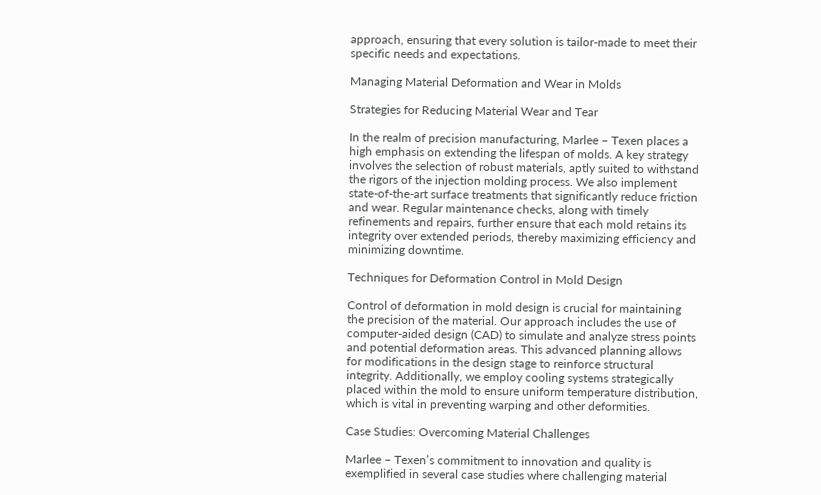approach, ensuring that every solution is tailor-made to meet their specific needs and expectations.

Managing Material Deformation and Wear in Molds

Strategies for Reducing Material Wear and Tear

In the realm of precision manufacturing, Marlee – Texen places a high emphasis on extending the lifespan of molds. A key strategy involves the selection of robust materials, aptly suited to withstand the rigors of the injection molding process. We also implement state-of-the-art surface treatments that significantly reduce friction and wear. Regular maintenance checks, along with timely refinements and repairs, further ensure that each mold retains its integrity over extended periods, thereby maximizing efficiency and minimizing downtime.

Techniques for Deformation Control in Mold Design

Control of deformation in mold design is crucial for maintaining the precision of the material. Our approach includes the use of computer-aided design (CAD) to simulate and analyze stress points and potential deformation areas. This advanced planning allows for modifications in the design stage to reinforce structural integrity. Additionally, we employ cooling systems strategically placed within the mold to ensure uniform temperature distribution, which is vital in preventing warping and other deformities.

Case Studies: Overcoming Material Challenges

Marlee – Texen’s commitment to innovation and quality is exemplified in several case studies where challenging material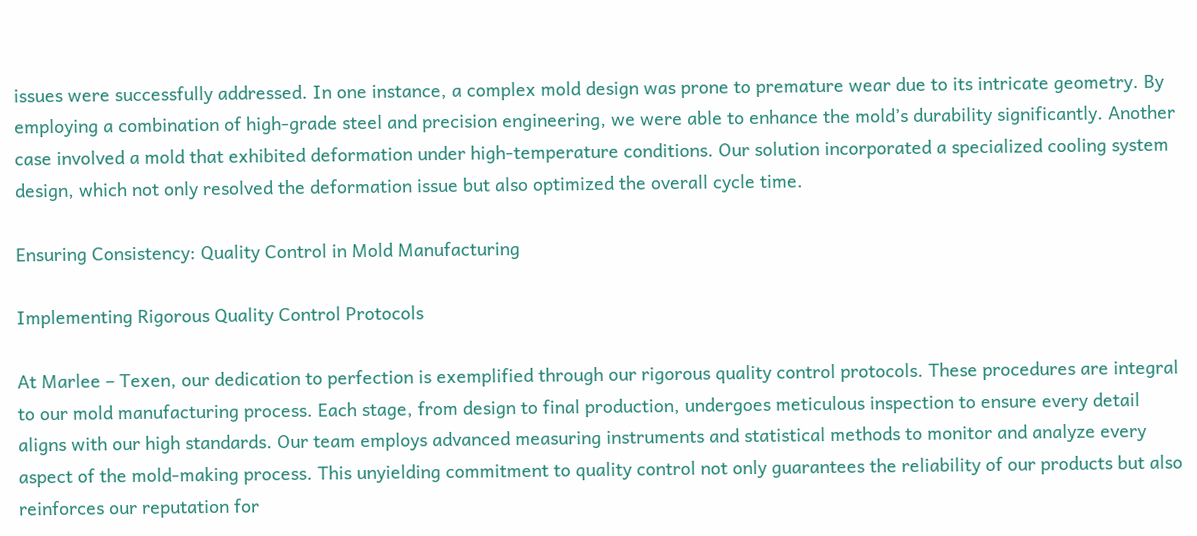issues were successfully addressed. In one instance, a complex mold design was prone to premature wear due to its intricate geometry. By employing a combination of high-grade steel and precision engineering, we were able to enhance the mold’s durability significantly. Another case involved a mold that exhibited deformation under high-temperature conditions. Our solution incorporated a specialized cooling system design, which not only resolved the deformation issue but also optimized the overall cycle time.

Ensuring Consistency: Quality Control in Mold Manufacturing

Implementing Rigorous Quality Control Protocols

At Marlee – Texen, our dedication to perfection is exemplified through our rigorous quality control protocols. These procedures are integral to our mold manufacturing process. Each stage, from design to final production, undergoes meticulous inspection to ensure every detail aligns with our high standards. Our team employs advanced measuring instruments and statistical methods to monitor and analyze every aspect of the mold-making process. This unyielding commitment to quality control not only guarantees the reliability of our products but also reinforces our reputation for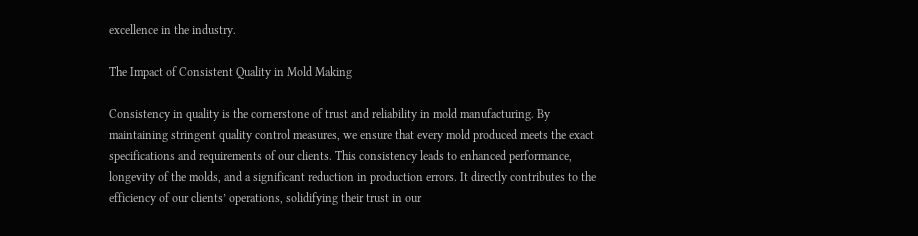excellence in the industry.

The Impact of Consistent Quality in Mold Making

Consistency in quality is the cornerstone of trust and reliability in mold manufacturing. By maintaining stringent quality control measures, we ensure that every mold produced meets the exact specifications and requirements of our clients. This consistency leads to enhanced performance, longevity of the molds, and a significant reduction in production errors. It directly contributes to the efficiency of our clients’ operations, solidifying their trust in our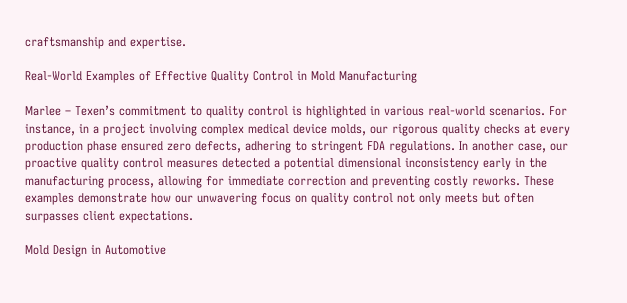craftsmanship and expertise.

Real-World Examples of Effective Quality Control in Mold Manufacturing

Marlee – Texen’s commitment to quality control is highlighted in various real-world scenarios. For instance, in a project involving complex medical device molds, our rigorous quality checks at every production phase ensured zero defects, adhering to stringent FDA regulations. In another case, our proactive quality control measures detected a potential dimensional inconsistency early in the manufacturing process, allowing for immediate correction and preventing costly reworks. These examples demonstrate how our unwavering focus on quality control not only meets but often surpasses client expectations.

Mold Design in Automotive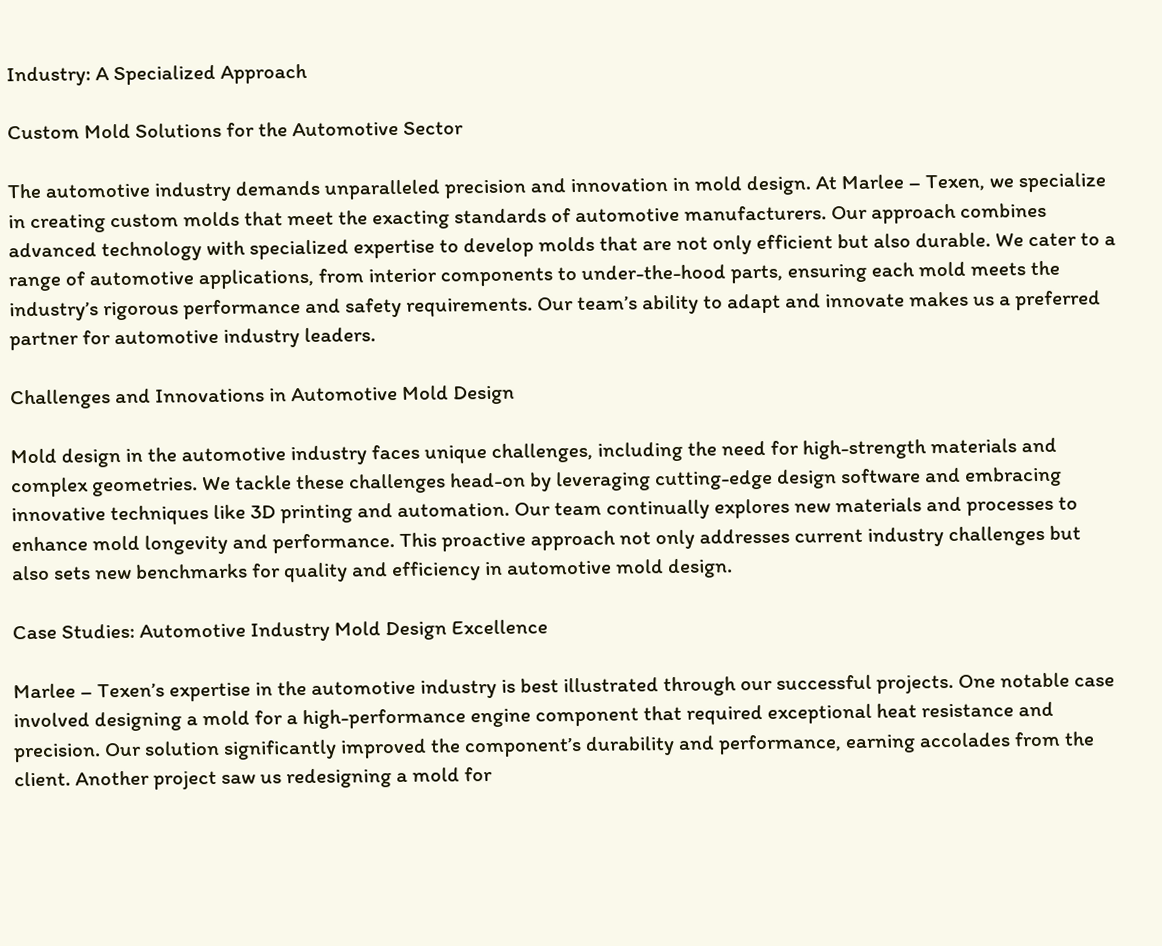Industry: A Specialized Approach

Custom Mold Solutions for the Automotive Sector

The automotive industry demands unparalleled precision and innovation in mold design. At Marlee – Texen, we specialize in creating custom molds that meet the exacting standards of automotive manufacturers. Our approach combines advanced technology with specialized expertise to develop molds that are not only efficient but also durable. We cater to a range of automotive applications, from interior components to under-the-hood parts, ensuring each mold meets the industry’s rigorous performance and safety requirements. Our team’s ability to adapt and innovate makes us a preferred partner for automotive industry leaders.

Challenges and Innovations in Automotive Mold Design

Mold design in the automotive industry faces unique challenges, including the need for high-strength materials and complex geometries. We tackle these challenges head-on by leveraging cutting-edge design software and embracing innovative techniques like 3D printing and automation. Our team continually explores new materials and processes to enhance mold longevity and performance. This proactive approach not only addresses current industry challenges but also sets new benchmarks for quality and efficiency in automotive mold design.

Case Studies: Automotive Industry Mold Design Excellence

Marlee – Texen’s expertise in the automotive industry is best illustrated through our successful projects. One notable case involved designing a mold for a high-performance engine component that required exceptional heat resistance and precision. Our solution significantly improved the component’s durability and performance, earning accolades from the client. Another project saw us redesigning a mold for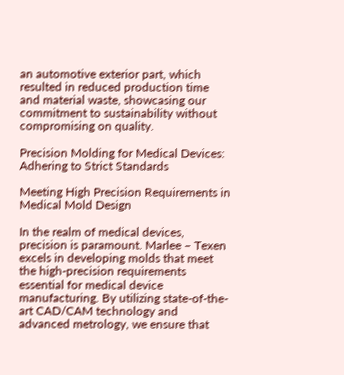an automotive exterior part, which resulted in reduced production time and material waste, showcasing our commitment to sustainability without compromising on quality.

Precision Molding for Medical Devices: Adhering to Strict Standards

Meeting High Precision Requirements in Medical Mold Design

In the realm of medical devices, precision is paramount. Marlee – Texen excels in developing molds that meet the high-precision requirements essential for medical device manufacturing. By utilizing state-of-the-art CAD/CAM technology and advanced metrology, we ensure that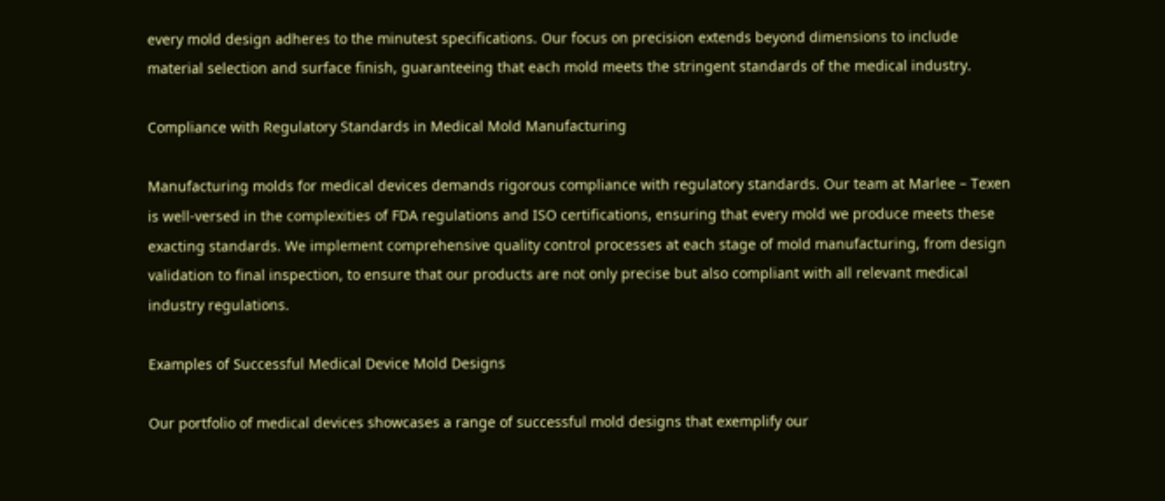every mold design adheres to the minutest specifications. Our focus on precision extends beyond dimensions to include material selection and surface finish, guaranteeing that each mold meets the stringent standards of the medical industry.

Compliance with Regulatory Standards in Medical Mold Manufacturing

Manufacturing molds for medical devices demands rigorous compliance with regulatory standards. Our team at Marlee – Texen is well-versed in the complexities of FDA regulations and ISO certifications, ensuring that every mold we produce meets these exacting standards. We implement comprehensive quality control processes at each stage of mold manufacturing, from design validation to final inspection, to ensure that our products are not only precise but also compliant with all relevant medical industry regulations.

Examples of Successful Medical Device Mold Designs

Our portfolio of medical devices showcases a range of successful mold designs that exemplify our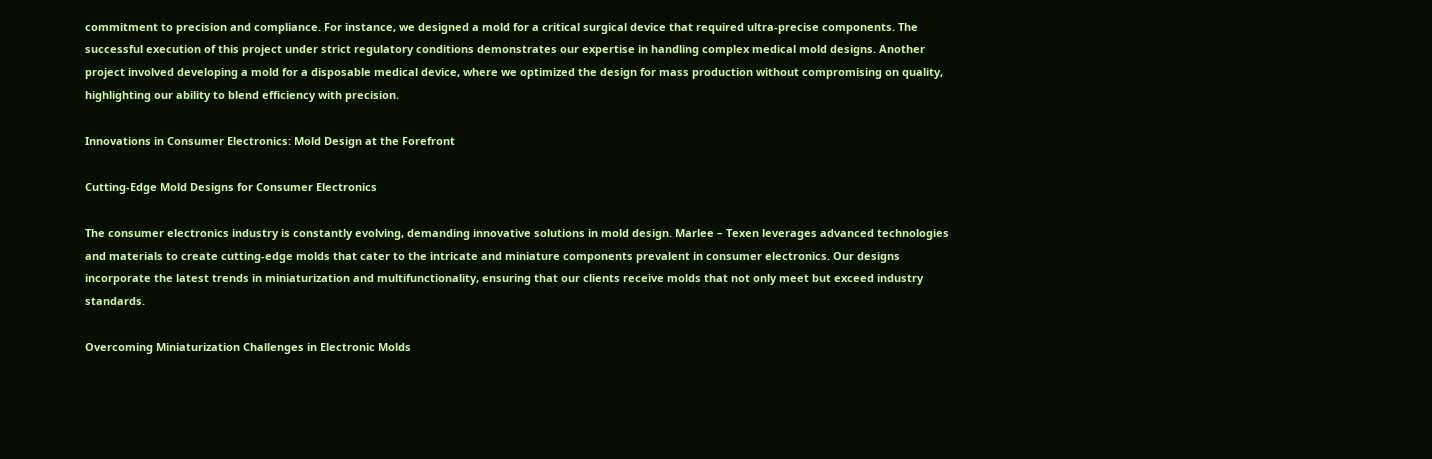commitment to precision and compliance. For instance, we designed a mold for a critical surgical device that required ultra-precise components. The successful execution of this project under strict regulatory conditions demonstrates our expertise in handling complex medical mold designs. Another project involved developing a mold for a disposable medical device, where we optimized the design for mass production without compromising on quality, highlighting our ability to blend efficiency with precision.

Innovations in Consumer Electronics: Mold Design at the Forefront

Cutting-Edge Mold Designs for Consumer Electronics

The consumer electronics industry is constantly evolving, demanding innovative solutions in mold design. Marlee – Texen leverages advanced technologies and materials to create cutting-edge molds that cater to the intricate and miniature components prevalent in consumer electronics. Our designs incorporate the latest trends in miniaturization and multifunctionality, ensuring that our clients receive molds that not only meet but exceed industry standards.

Overcoming Miniaturization Challenges in Electronic Molds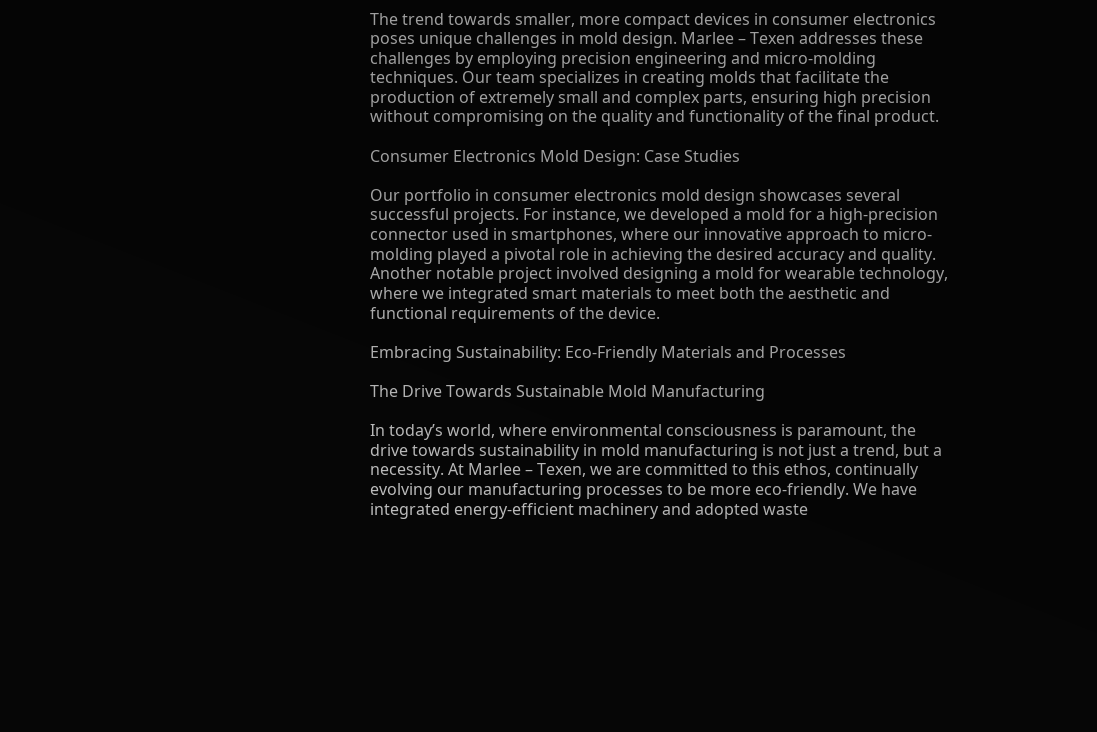The trend towards smaller, more compact devices in consumer electronics poses unique challenges in mold design. Marlee – Texen addresses these challenges by employing precision engineering and micro-molding techniques. Our team specializes in creating molds that facilitate the production of extremely small and complex parts, ensuring high precision without compromising on the quality and functionality of the final product.

Consumer Electronics Mold Design: Case Studies

Our portfolio in consumer electronics mold design showcases several successful projects. For instance, we developed a mold for a high-precision connector used in smartphones, where our innovative approach to micro-molding played a pivotal role in achieving the desired accuracy and quality. Another notable project involved designing a mold for wearable technology, where we integrated smart materials to meet both the aesthetic and functional requirements of the device.

Embracing Sustainability: Eco-Friendly Materials and Processes

The Drive Towards Sustainable Mold Manufacturing

In today’s world, where environmental consciousness is paramount, the drive towards sustainability in mold manufacturing is not just a trend, but a necessity. At Marlee – Texen, we are committed to this ethos, continually evolving our manufacturing processes to be more eco-friendly. We have integrated energy-efficient machinery and adopted waste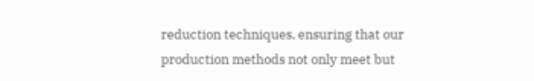reduction techniques, ensuring that our production methods not only meet but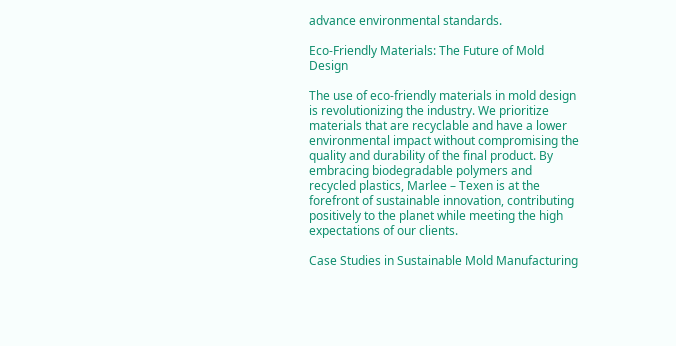advance environmental standards.

Eco-Friendly Materials: The Future of Mold Design

The use of eco-friendly materials in mold design is revolutionizing the industry. We prioritize materials that are recyclable and have a lower environmental impact without compromising the quality and durability of the final product. By embracing biodegradable polymers and recycled plastics, Marlee – Texen is at the forefront of sustainable innovation, contributing positively to the planet while meeting the high expectations of our clients.

Case Studies in Sustainable Mold Manufacturing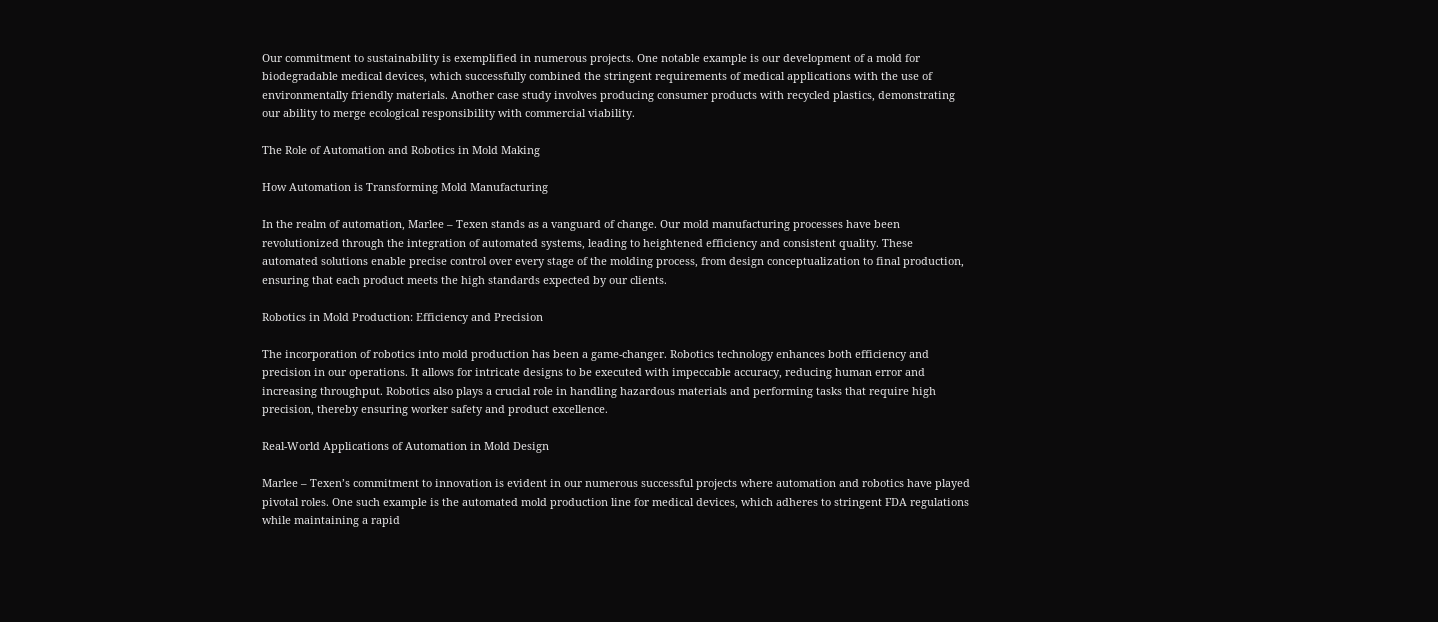Our commitment to sustainability is exemplified in numerous projects. One notable example is our development of a mold for biodegradable medical devices, which successfully combined the stringent requirements of medical applications with the use of environmentally friendly materials. Another case study involves producing consumer products with recycled plastics, demonstrating our ability to merge ecological responsibility with commercial viability.

The Role of Automation and Robotics in Mold Making

How Automation is Transforming Mold Manufacturing

In the realm of automation, Marlee – Texen stands as a vanguard of change. Our mold manufacturing processes have been revolutionized through the integration of automated systems, leading to heightened efficiency and consistent quality. These automated solutions enable precise control over every stage of the molding process, from design conceptualization to final production, ensuring that each product meets the high standards expected by our clients.

Robotics in Mold Production: Efficiency and Precision

The incorporation of robotics into mold production has been a game-changer. Robotics technology enhances both efficiency and precision in our operations. It allows for intricate designs to be executed with impeccable accuracy, reducing human error and increasing throughput. Robotics also plays a crucial role in handling hazardous materials and performing tasks that require high precision, thereby ensuring worker safety and product excellence.

Real-World Applications of Automation in Mold Design

Marlee – Texen’s commitment to innovation is evident in our numerous successful projects where automation and robotics have played pivotal roles. One such example is the automated mold production line for medical devices, which adheres to stringent FDA regulations while maintaining a rapid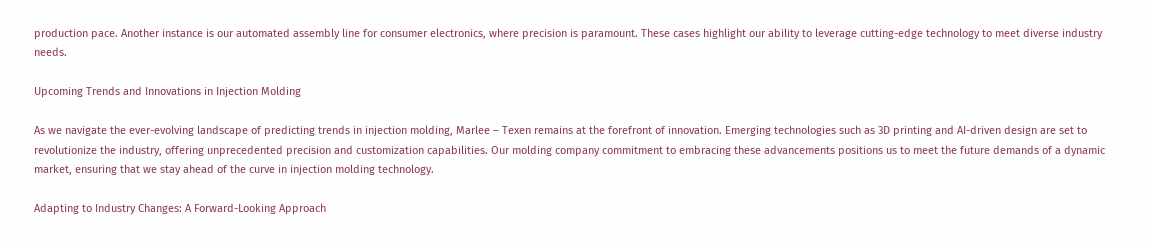production pace. Another instance is our automated assembly line for consumer electronics, where precision is paramount. These cases highlight our ability to leverage cutting-edge technology to meet diverse industry needs.

Upcoming Trends and Innovations in Injection Molding

As we navigate the ever-evolving landscape of predicting trends in injection molding, Marlee – Texen remains at the forefront of innovation. Emerging technologies such as 3D printing and AI-driven design are set to revolutionize the industry, offering unprecedented precision and customization capabilities. Our molding company commitment to embracing these advancements positions us to meet the future demands of a dynamic market, ensuring that we stay ahead of the curve in injection molding technology.

Adapting to Industry Changes: A Forward-Looking Approach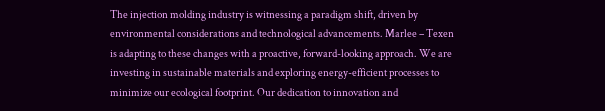The injection molding industry is witnessing a paradigm shift, driven by environmental considerations and technological advancements. Marlee – Texen is adapting to these changes with a proactive, forward-looking approach. We are investing in sustainable materials and exploring energy-efficient processes to minimize our ecological footprint. Our dedication to innovation and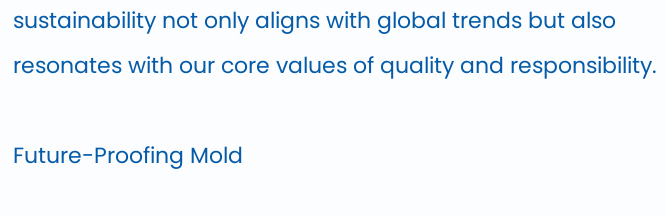sustainability not only aligns with global trends but also resonates with our core values of quality and responsibility.

Future-Proofing Mold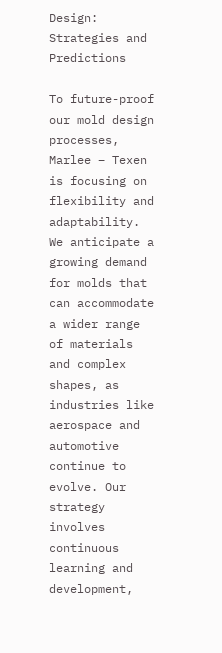Design: Strategies and Predictions

To future-proof our mold design processes, Marlee – Texen is focusing on flexibility and adaptability. We anticipate a growing demand for molds that can accommodate a wider range of materials and complex shapes, as industries like aerospace and automotive continue to evolve. Our strategy involves continuous learning and development,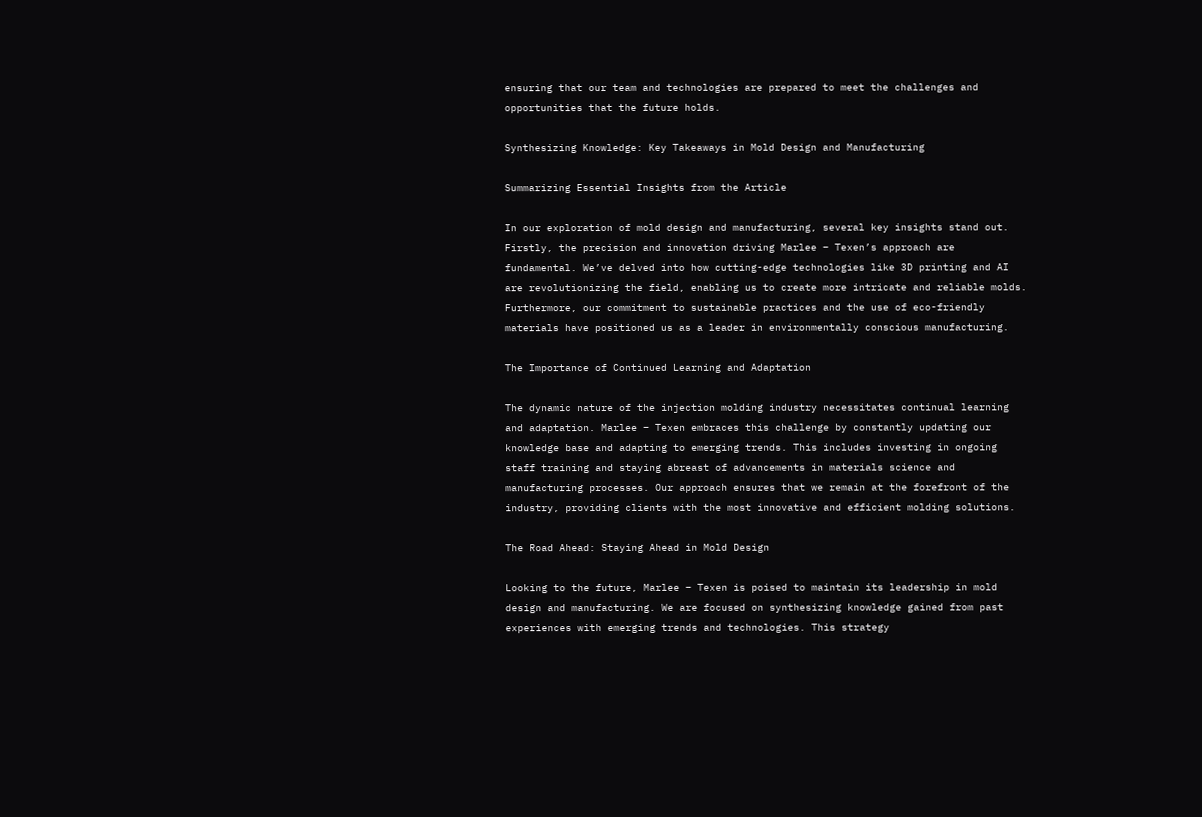ensuring that our team and technologies are prepared to meet the challenges and opportunities that the future holds.

Synthesizing Knowledge: Key Takeaways in Mold Design and Manufacturing

Summarizing Essential Insights from the Article

In our exploration of mold design and manufacturing, several key insights stand out. Firstly, the precision and innovation driving Marlee – Texen’s approach are fundamental. We’ve delved into how cutting-edge technologies like 3D printing and AI are revolutionizing the field, enabling us to create more intricate and reliable molds. Furthermore, our commitment to sustainable practices and the use of eco-friendly materials have positioned us as a leader in environmentally conscious manufacturing.

The Importance of Continued Learning and Adaptation

The dynamic nature of the injection molding industry necessitates continual learning and adaptation. Marlee – Texen embraces this challenge by constantly updating our knowledge base and adapting to emerging trends. This includes investing in ongoing staff training and staying abreast of advancements in materials science and manufacturing processes. Our approach ensures that we remain at the forefront of the industry, providing clients with the most innovative and efficient molding solutions.

The Road Ahead: Staying Ahead in Mold Design

Looking to the future, Marlee – Texen is poised to maintain its leadership in mold design and manufacturing. We are focused on synthesizing knowledge gained from past experiences with emerging trends and technologies. This strategy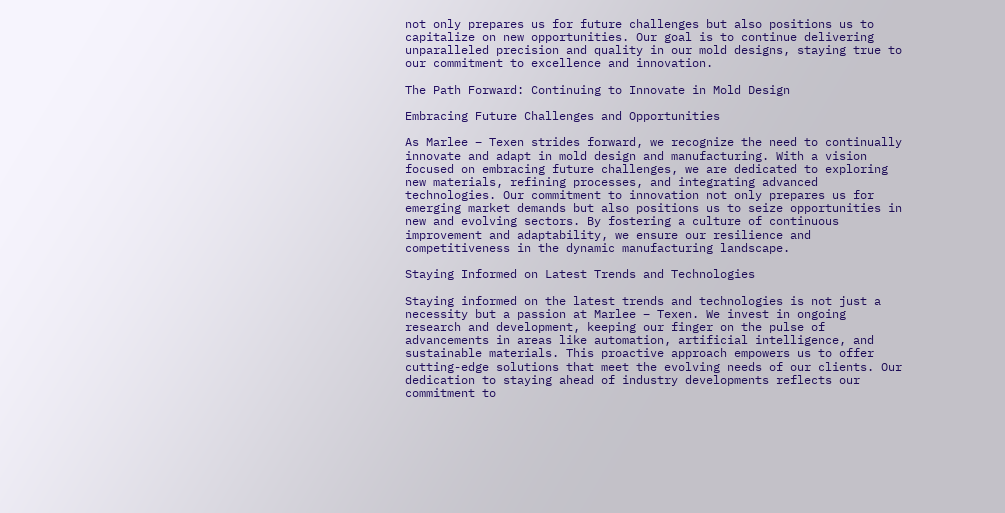not only prepares us for future challenges but also positions us to capitalize on new opportunities. Our goal is to continue delivering unparalleled precision and quality in our mold designs, staying true to our commitment to excellence and innovation.

The Path Forward: Continuing to Innovate in Mold Design

Embracing Future Challenges and Opportunities

As Marlee – Texen strides forward, we recognize the need to continually innovate and adapt in mold design and manufacturing. With a vision focused on embracing future challenges, we are dedicated to exploring new materials, refining processes, and integrating advanced technologies. Our commitment to innovation not only prepares us for emerging market demands but also positions us to seize opportunities in new and evolving sectors. By fostering a culture of continuous improvement and adaptability, we ensure our resilience and competitiveness in the dynamic manufacturing landscape.

Staying Informed on Latest Trends and Technologies

Staying informed on the latest trends and technologies is not just a necessity but a passion at Marlee – Texen. We invest in ongoing research and development, keeping our finger on the pulse of advancements in areas like automation, artificial intelligence, and sustainable materials. This proactive approach empowers us to offer cutting-edge solutions that meet the evolving needs of our clients. Our dedication to staying ahead of industry developments reflects our commitment to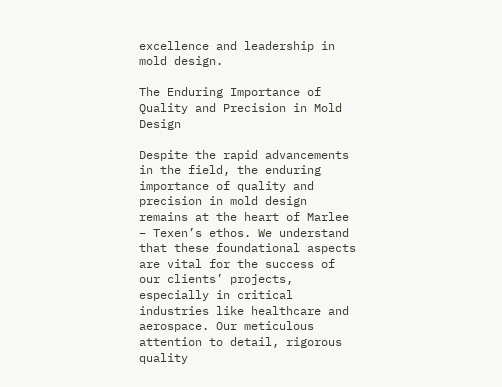excellence and leadership in mold design.

The Enduring Importance of Quality and Precision in Mold Design

Despite the rapid advancements in the field, the enduring importance of quality and precision in mold design remains at the heart of Marlee – Texen’s ethos. We understand that these foundational aspects are vital for the success of our clients’ projects, especially in critical industries like healthcare and aerospace. Our meticulous attention to detail, rigorous quality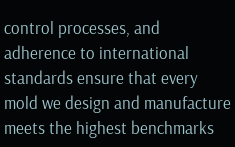control processes, and adherence to international standards ensure that every mold we design and manufacture meets the highest benchmarks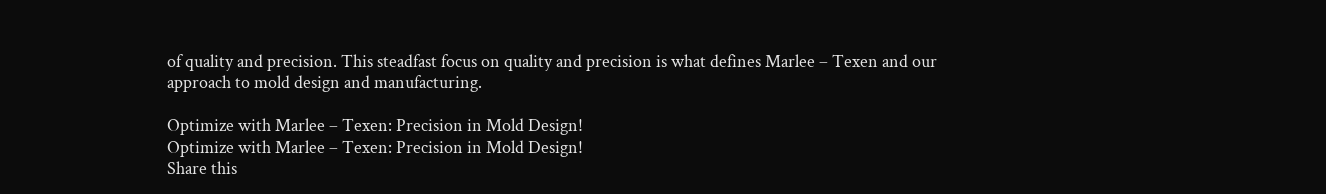of quality and precision. This steadfast focus on quality and precision is what defines Marlee – Texen and our approach to mold design and manufacturing.

Optimize with Marlee – Texen: Precision in Mold Design!
Optimize with Marlee – Texen: Precision in Mold Design!
Share this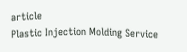article
Plastic Injection Molding Service